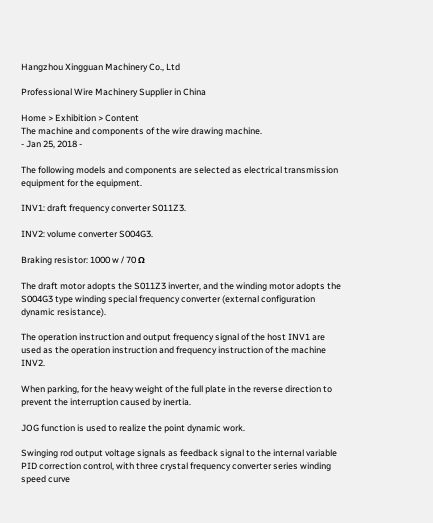Hangzhou Xingguan Machinery Co., Ltd

Professional Wire Machinery Supplier in China

Home > Exhibition > Content
The machine and components of the wire drawing machine.
- Jan 25, 2018 -

The following models and components are selected as electrical transmission equipment for the equipment.

INV1: draft frequency converter S011Z3.

INV2: volume converter S004G3.

Braking resistor: 1000 w / 70 Ω

The draft motor adopts the S011Z3 inverter, and the winding motor adopts the S004G3 type winding special frequency converter (external configuration dynamic resistance).

The operation instruction and output frequency signal of the host INV1 are used as the operation instruction and frequency instruction of the machine INV2.

When parking, for the heavy weight of the full plate in the reverse direction to prevent the interruption caused by inertia.

JOG function is used to realize the point dynamic work.

Swinging rod output voltage signals as feedback signal to the internal variable PID correction control, with three crystal frequency converter series winding speed curve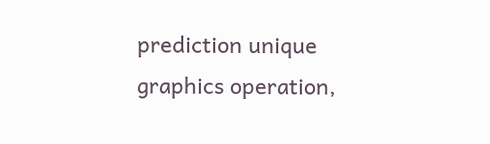prediction unique graphics operation,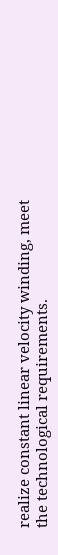realize constant linear velocity winding, meet the technological requirements.